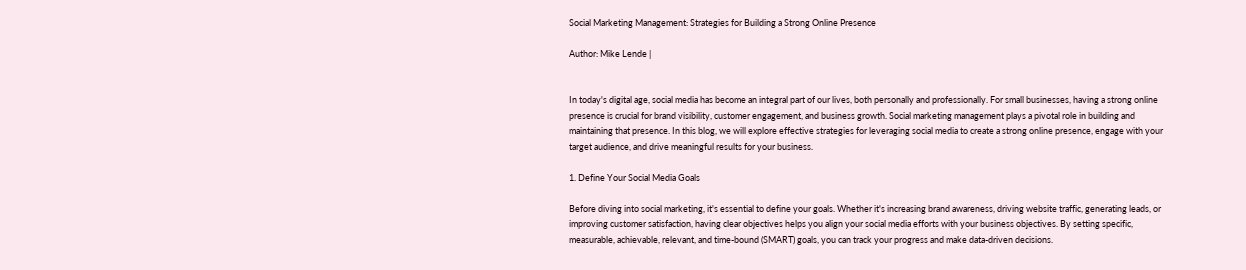Social Marketing Management: Strategies for Building a Strong Online Presence

Author: Mike Lende |


In today's digital age, social media has become an integral part of our lives, both personally and professionally. For small businesses, having a strong online presence is crucial for brand visibility, customer engagement, and business growth. Social marketing management plays a pivotal role in building and maintaining that presence. In this blog, we will explore effective strategies for leveraging social media to create a strong online presence, engage with your target audience, and drive meaningful results for your business.

1. Define Your Social Media Goals

Before diving into social marketing, it's essential to define your goals. Whether it's increasing brand awareness, driving website traffic, generating leads, or improving customer satisfaction, having clear objectives helps you align your social media efforts with your business objectives. By setting specific, measurable, achievable, relevant, and time-bound (SMART) goals, you can track your progress and make data-driven decisions.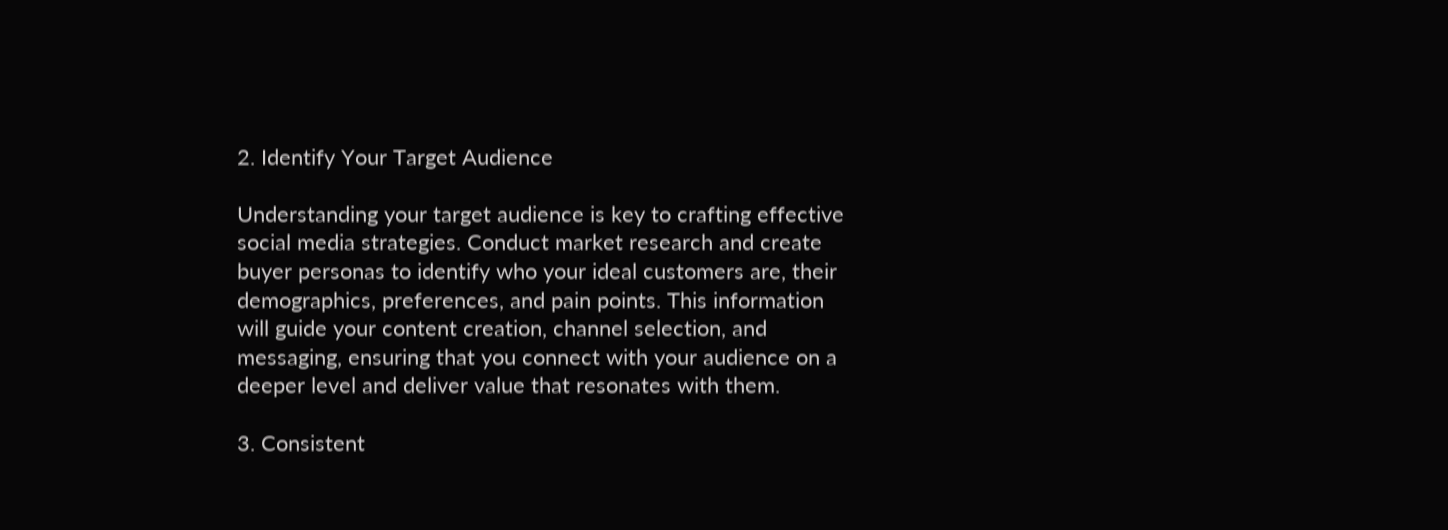2. Identify Your Target Audience

Understanding your target audience is key to crafting effective social media strategies. Conduct market research and create buyer personas to identify who your ideal customers are, their demographics, preferences, and pain points. This information will guide your content creation, channel selection, and messaging, ensuring that you connect with your audience on a deeper level and deliver value that resonates with them.

3. Consistent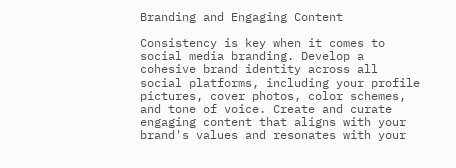Branding and Engaging Content

Consistency is key when it comes to social media branding. Develop a cohesive brand identity across all social platforms, including your profile pictures, cover photos, color schemes, and tone of voice. Create and curate engaging content that aligns with your brand's values and resonates with your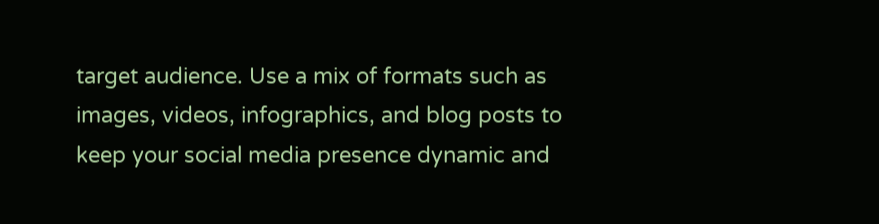target audience. Use a mix of formats such as images, videos, infographics, and blog posts to keep your social media presence dynamic and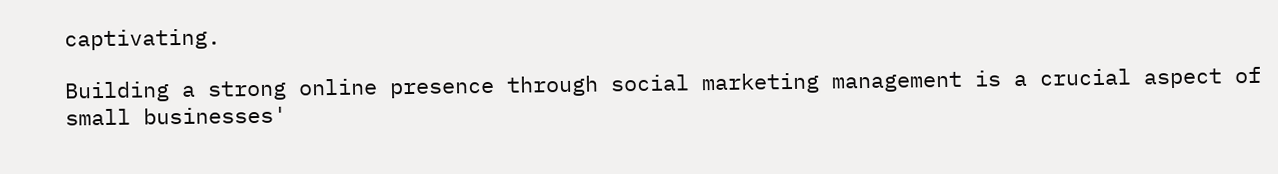captivating.

Building a strong online presence through social marketing management is a crucial aspect of small businesses'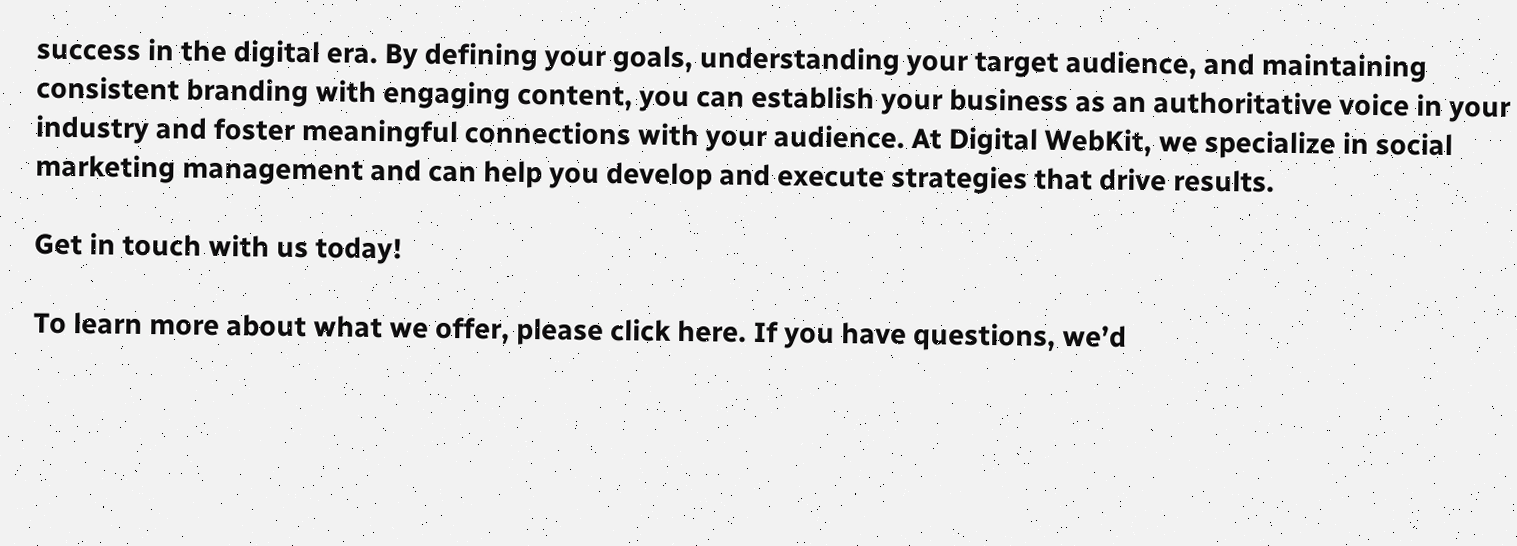success in the digital era. By defining your goals, understanding your target audience, and maintaining consistent branding with engaging content, you can establish your business as an authoritative voice in your industry and foster meaningful connections with your audience. At Digital WebKit, we specialize in social marketing management and can help you develop and execute strategies that drive results.

Get in touch with us today!

To learn more about what we offer, please click here. If you have questions, we’d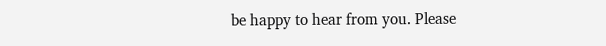be happy to hear from you. Please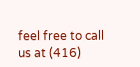feel free to call us at (416)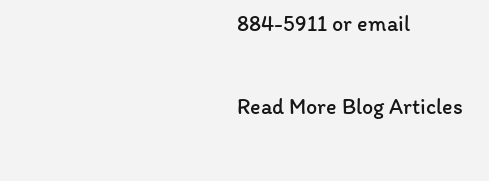884-5911 or email

Read More Blog Articles